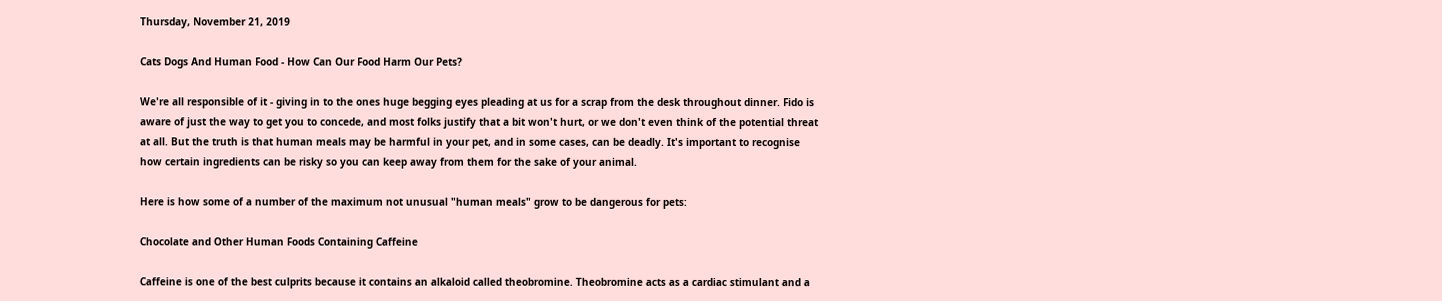Thursday, November 21, 2019

Cats Dogs And Human Food - How Can Our Food Harm Our Pets?

We're all responsible of it - giving in to the ones huge begging eyes pleading at us for a scrap from the desk throughout dinner. Fido is aware of just the way to get you to concede, and most folks justify that a bit won't hurt, or we don't even think of the potential threat at all. But the truth is that human meals may be harmful in your pet, and in some cases, can be deadly. It's important to recognise how certain ingredients can be risky so you can keep away from them for the sake of your animal.

Here is how some of a number of the maximum not unusual "human meals" grow to be dangerous for pets:

Chocolate and Other Human Foods Containing Caffeine

Caffeine is one of the best culprits because it contains an alkaloid called theobromine. Theobromine acts as a cardiac stimulant and a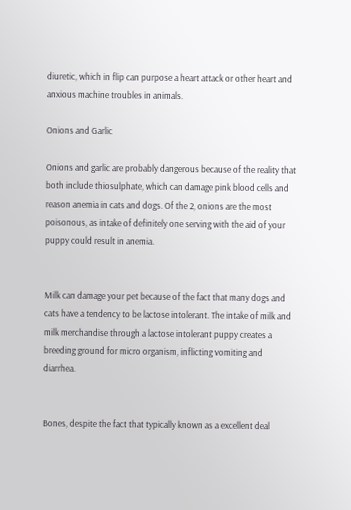diuretic, which in flip can purpose a heart attack or other heart and anxious machine troubles in animals.

Onions and Garlic

Onions and garlic are probably dangerous because of the reality that both include thiosulphate, which can damage pink blood cells and reason anemia in cats and dogs. Of the 2, onions are the most poisonous, as intake of definitely one serving with the aid of your puppy could result in anemia.


Milk can damage your pet because of the fact that many dogs and cats have a tendency to be lactose intolerant. The intake of milk and milk merchandise through a lactose intolerant puppy creates a breeding ground for micro organism, inflicting vomiting and diarrhea.


Bones, despite the fact that typically known as a excellent deal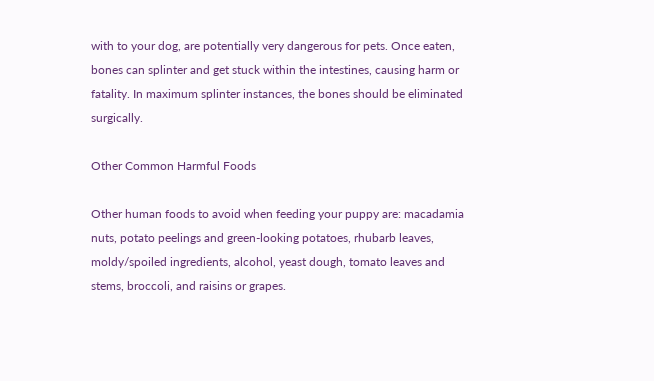with to your dog, are potentially very dangerous for pets. Once eaten, bones can splinter and get stuck within the intestines, causing harm or fatality. In maximum splinter instances, the bones should be eliminated surgically.

Other Common Harmful Foods

Other human foods to avoid when feeding your puppy are: macadamia nuts, potato peelings and green-looking potatoes, rhubarb leaves, moldy/spoiled ingredients, alcohol, yeast dough, tomato leaves and stems, broccoli, and raisins or grapes.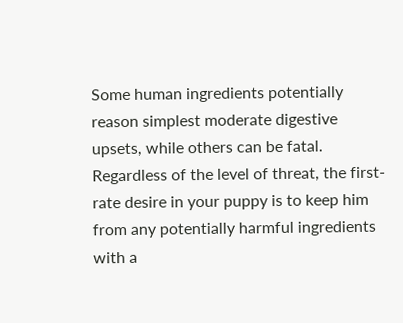Some human ingredients potentially reason simplest moderate digestive upsets, while others can be fatal. Regardless of the level of threat, the first-rate desire in your puppy is to keep him from any potentially harmful ingredients with a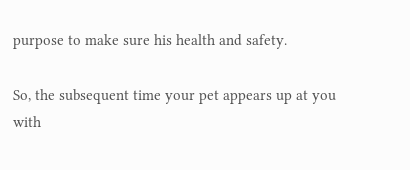purpose to make sure his health and safety.

So, the subsequent time your pet appears up at you with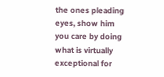the ones pleading eyes, show him you care by doing what is virtually exceptional for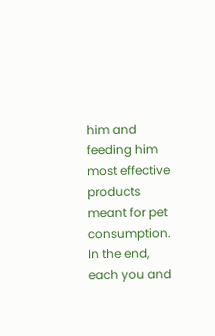him and feeding him most effective products meant for pet consumption. In the end, each you and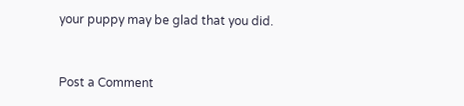your puppy may be glad that you did.


Post a Comment